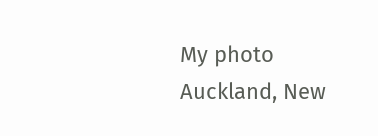My photo
Auckland, New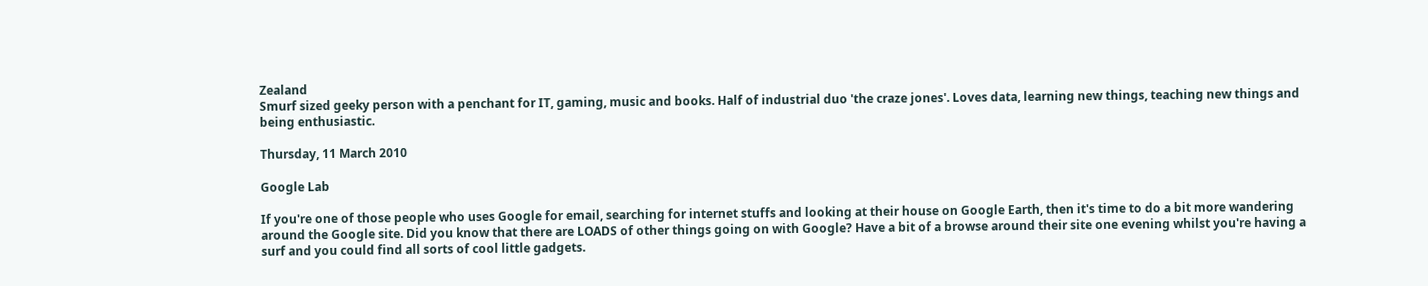Zealand
Smurf sized geeky person with a penchant for IT, gaming, music and books. Half of industrial duo 'the craze jones'. Loves data, learning new things, teaching new things and being enthusiastic.

Thursday, 11 March 2010

Google Lab

If you're one of those people who uses Google for email, searching for internet stuffs and looking at their house on Google Earth, then it's time to do a bit more wandering around the Google site. Did you know that there are LOADS of other things going on with Google? Have a bit of a browse around their site one evening whilst you're having a surf and you could find all sorts of cool little gadgets.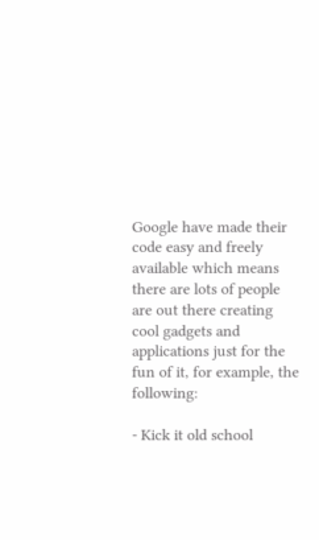Google have made their code easy and freely available which means there are lots of people are out there creating cool gadgets and applications just for the fun of it, for example, the following:

- Kick it old school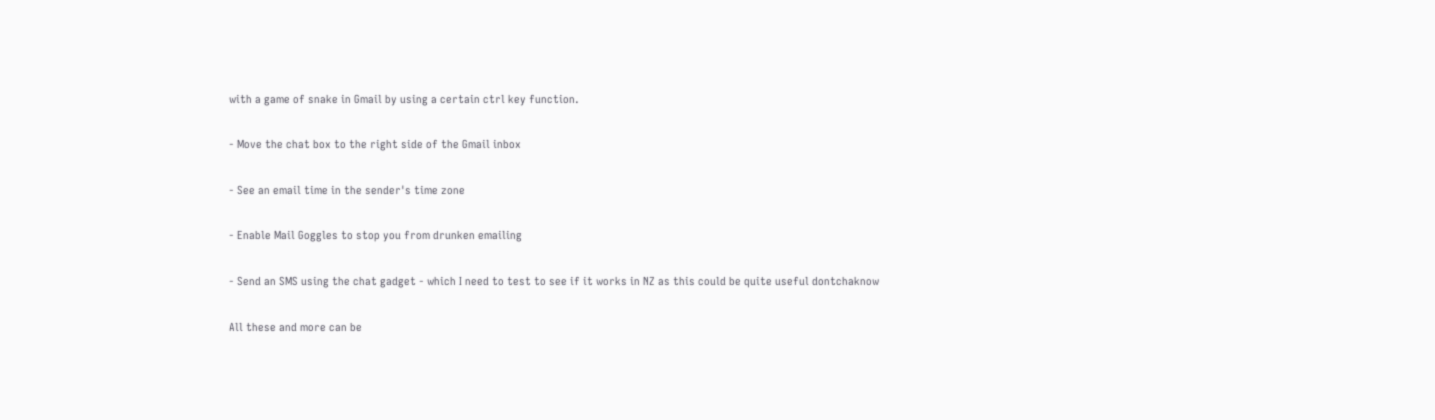with a game of snake in Gmail by using a certain ctrl key function.

- Move the chat box to the right side of the Gmail inbox

- See an email time in the sender's time zone

- Enable Mail Goggles to stop you from drunken emailing

- Send an SMS using the chat gadget - which I need to test to see if it works in NZ as this could be quite useful dontchaknow

All these and more can be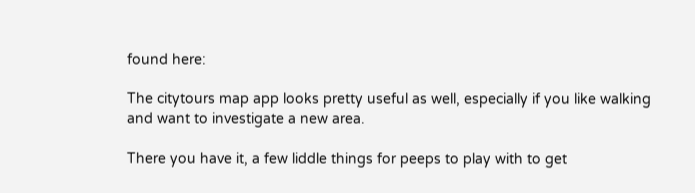found here:

The citytours map app looks pretty useful as well, especially if you like walking and want to investigate a new area.

There you have it, a few liddle things for peeps to play with to get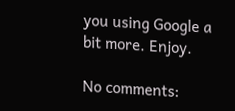you using Google a bit more. Enjoy.

No comments: